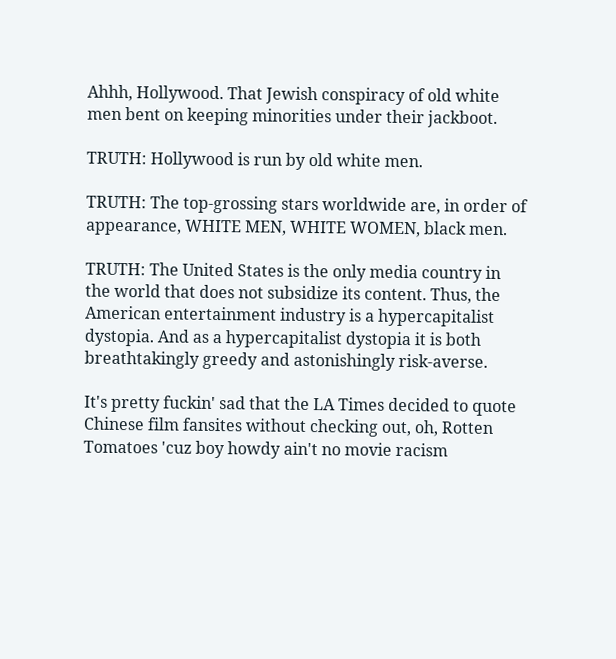Ahhh, Hollywood. That Jewish conspiracy of old white men bent on keeping minorities under their jackboot.

TRUTH: Hollywood is run by old white men.

TRUTH: The top-grossing stars worldwide are, in order of appearance, WHITE MEN, WHITE WOMEN, black men.

TRUTH: The United States is the only media country in the world that does not subsidize its content. Thus, the American entertainment industry is a hypercapitalist dystopia. And as a hypercapitalist dystopia it is both breathtakingly greedy and astonishingly risk-averse.

It's pretty fuckin' sad that the LA Times decided to quote Chinese film fansites without checking out, oh, Rotten Tomatoes 'cuz boy howdy ain't no movie racism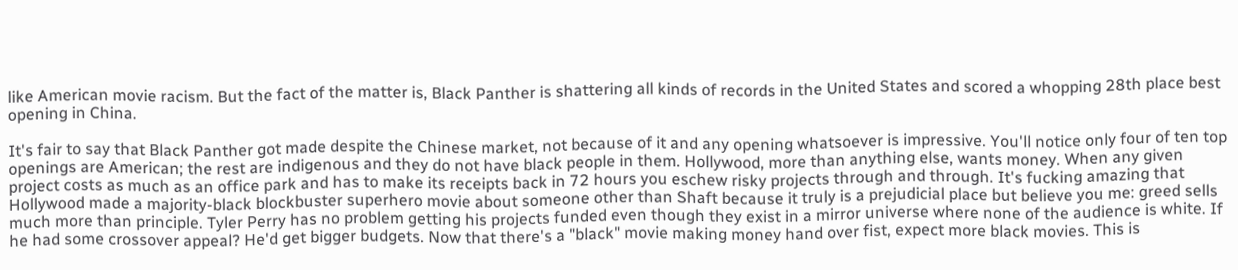like American movie racism. But the fact of the matter is, Black Panther is shattering all kinds of records in the United States and scored a whopping 28th place best opening in China.

It's fair to say that Black Panther got made despite the Chinese market, not because of it and any opening whatsoever is impressive. You'll notice only four of ten top openings are American; the rest are indigenous and they do not have black people in them. Hollywood, more than anything else, wants money. When any given project costs as much as an office park and has to make its receipts back in 72 hours you eschew risky projects through and through. It's fucking amazing that Hollywood made a majority-black blockbuster superhero movie about someone other than Shaft because it truly is a prejudicial place but believe you me: greed sells much more than principle. Tyler Perry has no problem getting his projects funded even though they exist in a mirror universe where none of the audience is white. If he had some crossover appeal? He'd get bigger budgets. Now that there's a "black" movie making money hand over fist, expect more black movies. This is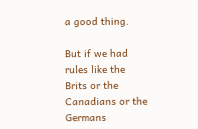a good thing.

But if we had rules like the Brits or the Canadians or the Germans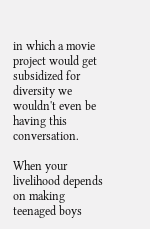in which a movie project would get subsidized for diversity we wouldn't even be having this conversation.

When your livelihood depends on making teenaged boys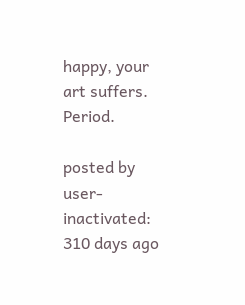happy, your art suffers. Period.

posted by user-inactivated: 310 days ago